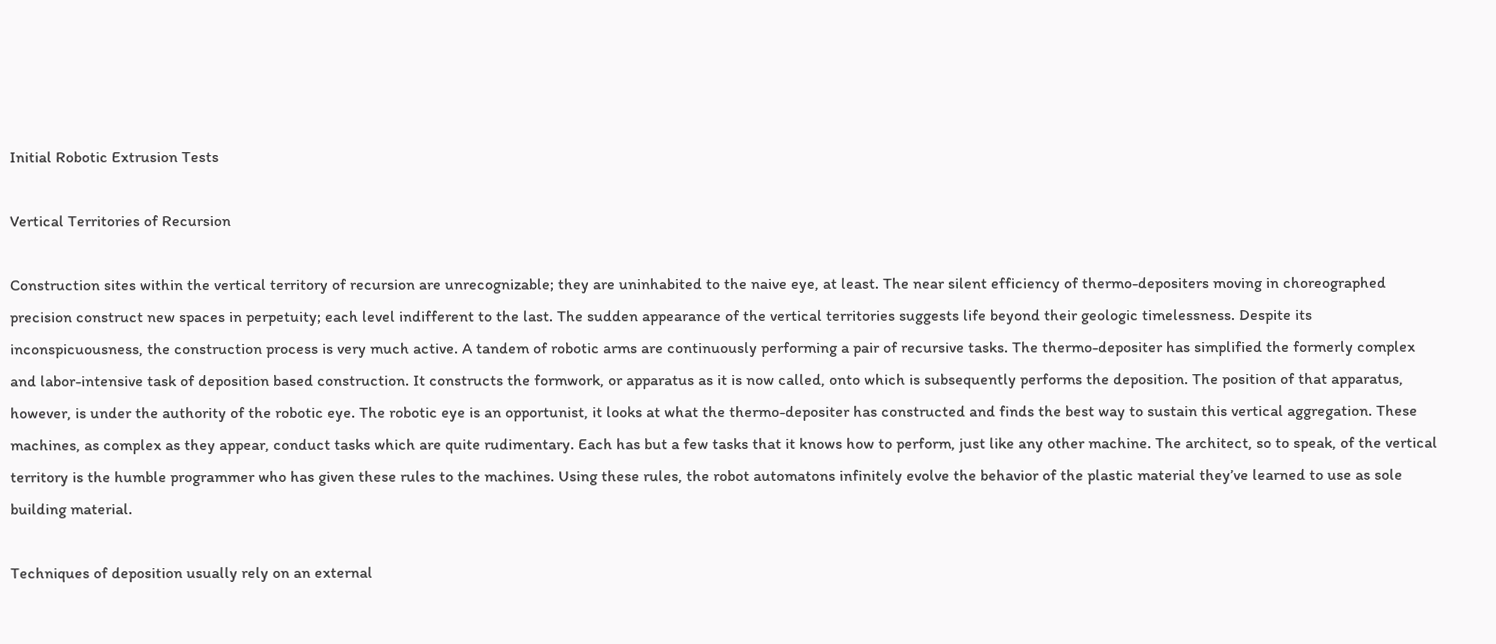Initial Robotic Extrusion Tests

Vertical Territories of Recursion

Construction sites within the vertical territory of recursion are unrecognizable; they are uninhabited to the naive eye, at least. The near silent efficiency of thermo-depositers moving in choreographed precision construct new spaces in perpetuity; each level indifferent to the last. The sudden appearance of the vertical territories suggests life beyond their geologic timelessness. Despite its inconspicuousness, the construction process is very much active. A tandem of robotic arms are continuously performing a pair of recursive tasks. The thermo-depositer has simplified the formerly complex and labor-intensive task of deposition based construction. It constructs the formwork, or apparatus as it is now called, onto which is subsequently performs the deposition. The position of that apparatus, however, is under the authority of the robotic eye. The robotic eye is an opportunist, it looks at what the thermo-depositer has constructed and finds the best way to sustain this vertical aggregation. These machines, as complex as they appear, conduct tasks which are quite rudimentary. Each has but a few tasks that it knows how to perform, just like any other machine. The architect, so to speak, of the vertical territory is the humble programmer who has given these rules to the machines. Using these rules, the robot automatons infinitely evolve the behavior of the plastic material they’ve learned to use as sole building material.

Techniques of deposition usually rely on an external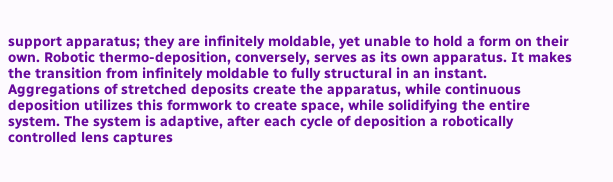support apparatus; they are infinitely moldable, yet unable to hold a form on their own. Robotic thermo-deposition, conversely, serves as its own apparatus. It makes the transition from infinitely moldable to fully structural in an instant. Aggregations of stretched deposits create the apparatus, while continuous deposition utilizes this formwork to create space, while solidifying the entire system. The system is adaptive, after each cycle of deposition a robotically controlled lens captures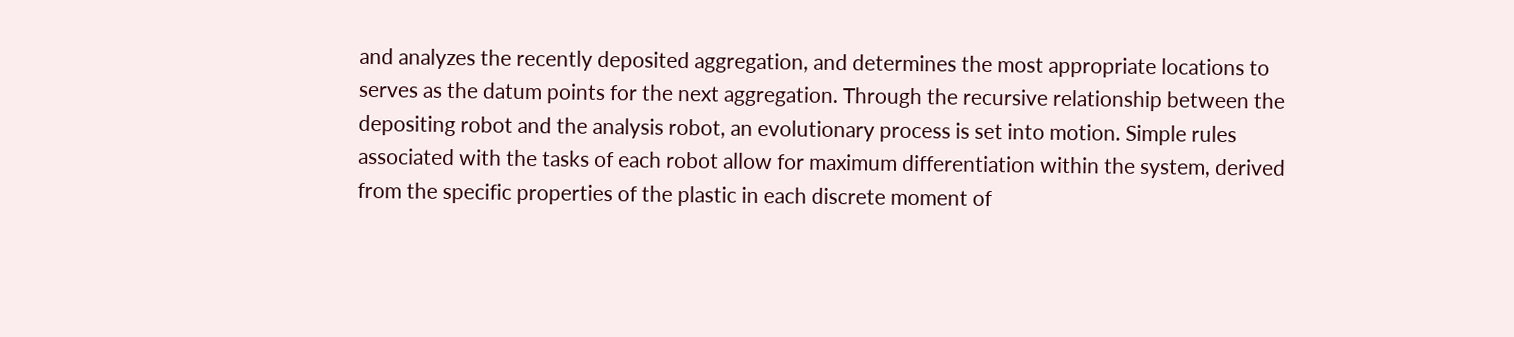and analyzes the recently deposited aggregation, and determines the most appropriate locations to serves as the datum points for the next aggregation. Through the recursive relationship between the depositing robot and the analysis robot, an evolutionary process is set into motion. Simple rules associated with the tasks of each robot allow for maximum differentiation within the system, derived from the specific properties of the plastic in each discrete moment of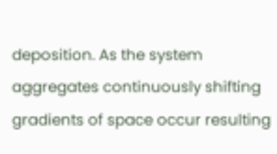deposition. As the system aggregates continuously shifting gradients of space occur resulting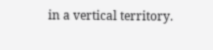in a vertical territory.